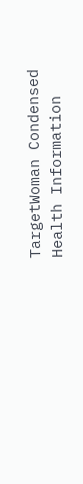TargetWoman Condensed Health Information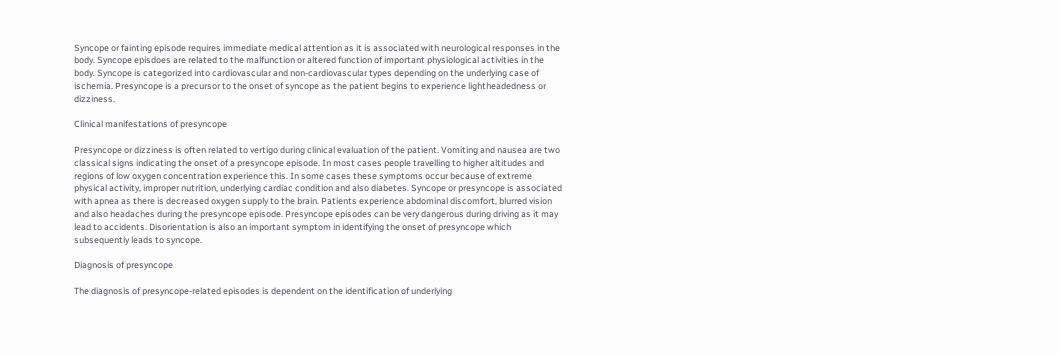Syncope or fainting episode requires immediate medical attention as it is associated with neurological responses in the body. Syncope episdoes are related to the malfunction or altered function of important physiological activities in the body. Syncope is categorized into cardiovascular and non-cardiovascular types depending on the underlying case of ischemia. Presyncope is a precursor to the onset of syncope as the patient begins to experience lightheadedness or dizziness.

Clinical manifestations of presyncope

Presyncope or dizziness is often related to vertigo during clinical evaluation of the patient. Vomiting and nausea are two classical signs indicating the onset of a presyncope episode. In most cases people travelling to higher altitudes and regions of low oxygen concentration experience this. In some cases these symptoms occur because of extreme physical activity, improper nutrition, underlying cardiac condition and also diabetes. Syncope or presyncope is associated with apnea as there is decreased oxygen supply to the brain. Patients experience abdominal discomfort, blurred vision and also headaches during the presyncope episode. Presyncope episodes can be very dangerous during driving as it may lead to accidents. Disorientation is also an important symptom in identifying the onset of presyncope which subsequently leads to syncope.

Diagnosis of presyncope

The diagnosis of presyncope-related episodes is dependent on the identification of underlying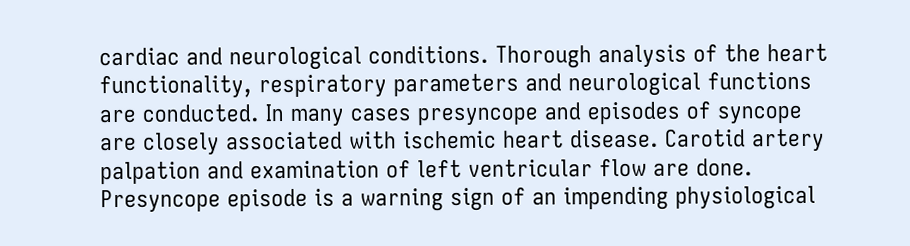cardiac and neurological conditions. Thorough analysis of the heart functionality, respiratory parameters and neurological functions are conducted. In many cases presyncope and episodes of syncope are closely associated with ischemic heart disease. Carotid artery palpation and examination of left ventricular flow are done. Presyncope episode is a warning sign of an impending physiological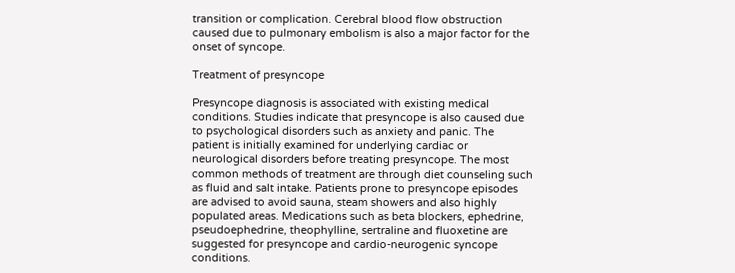transition or complication. Cerebral blood flow obstruction caused due to pulmonary embolism is also a major factor for the onset of syncope.

Treatment of presyncope

Presyncope diagnosis is associated with existing medical conditions. Studies indicate that presyncope is also caused due to psychological disorders such as anxiety and panic. The patient is initially examined for underlying cardiac or neurological disorders before treating presyncope. The most common methods of treatment are through diet counseling such as fluid and salt intake. Patients prone to presyncope episodes are advised to avoid sauna, steam showers and also highly populated areas. Medications such as beta blockers, ephedrine, pseudoephedrine, theophylline, sertraline and fluoxetine are suggested for presyncope and cardio-neurogenic syncope conditions.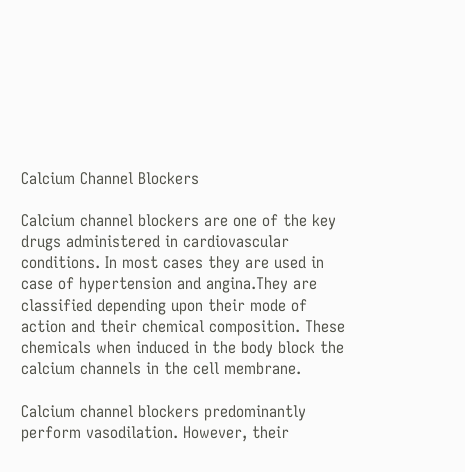Calcium Channel Blockers

Calcium channel blockers are one of the key drugs administered in cardiovascular conditions. In most cases they are used in case of hypertension and angina.They are classified depending upon their mode of action and their chemical composition. These chemicals when induced in the body block the calcium channels in the cell membrane.

Calcium channel blockers predominantly perform vasodilation. However, their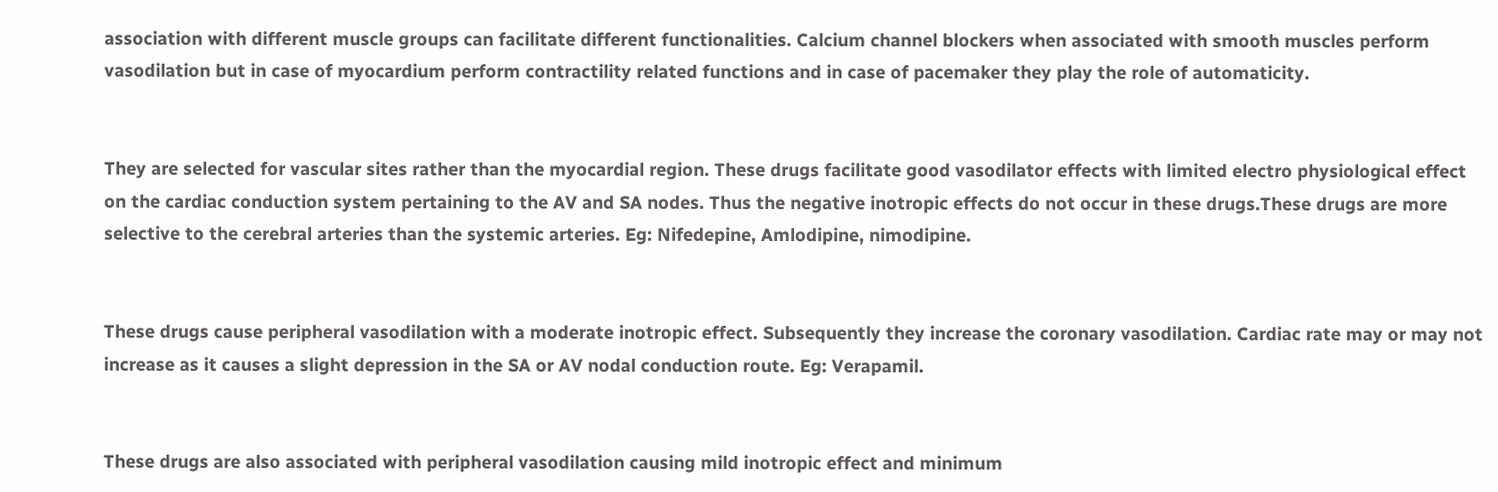association with different muscle groups can facilitate different functionalities. Calcium channel blockers when associated with smooth muscles perform vasodilation but in case of myocardium perform contractility related functions and in case of pacemaker they play the role of automaticity.


They are selected for vascular sites rather than the myocardial region. These drugs facilitate good vasodilator effects with limited electro physiological effect on the cardiac conduction system pertaining to the AV and SA nodes. Thus the negative inotropic effects do not occur in these drugs.These drugs are more selective to the cerebral arteries than the systemic arteries. Eg: Nifedepine, Amlodipine, nimodipine.


These drugs cause peripheral vasodilation with a moderate inotropic effect. Subsequently they increase the coronary vasodilation. Cardiac rate may or may not increase as it causes a slight depression in the SA or AV nodal conduction route. Eg: Verapamil.


These drugs are also associated with peripheral vasodilation causing mild inotropic effect and minimum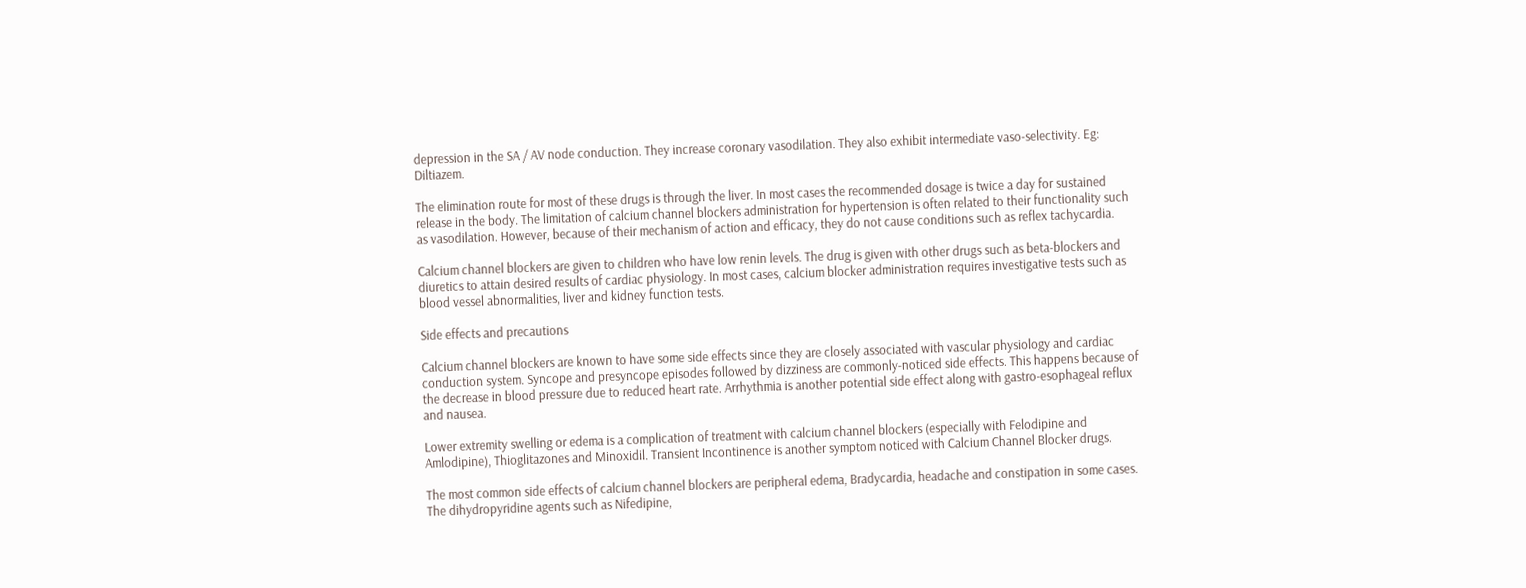depression in the SA / AV node conduction. They increase coronary vasodilation. They also exhibit intermediate vaso-selectivity. Eg: Diltiazem.

The elimination route for most of these drugs is through the liver. In most cases the recommended dosage is twice a day for sustained release in the body. The limitation of calcium channel blockers administration for hypertension is often related to their functionality such as vasodilation. However, because of their mechanism of action and efficacy, they do not cause conditions such as reflex tachycardia.

Calcium channel blockers are given to children who have low renin levels. The drug is given with other drugs such as beta-blockers and diuretics to attain desired results of cardiac physiology. In most cases, calcium blocker administration requires investigative tests such as blood vessel abnormalities, liver and kidney function tests.

Side effects and precautions

Calcium channel blockers are known to have some side effects since they are closely associated with vascular physiology and cardiac conduction system. Syncope and presyncope episodes followed by dizziness are commonly-noticed side effects. This happens because of the decrease in blood pressure due to reduced heart rate. Arrhythmia is another potential side effect along with gastro-esophageal reflux and nausea.

Lower extremity swelling or edema is a complication of treatment with calcium channel blockers (especially with Felodipine and Amlodipine), Thioglitazones and Minoxidil. Transient Incontinence is another symptom noticed with Calcium Channel Blocker drugs.

The most common side effects of calcium channel blockers are peripheral edema, Bradycardia, headache and constipation in some cases. The dihydropyridine agents such as Nifedipine,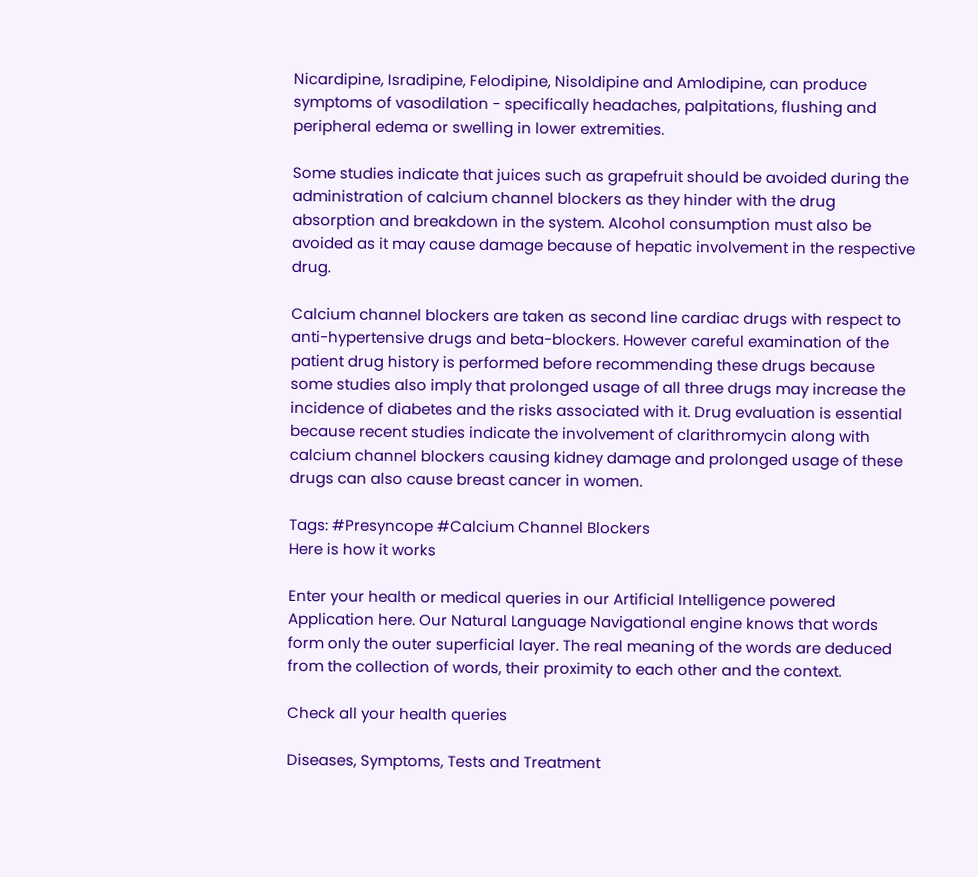Nicardipine, Isradipine, Felodipine, Nisoldipine and Amlodipine, can produce symptoms of vasodilation - specifically headaches, palpitations, flushing and peripheral edema or swelling in lower extremities.

Some studies indicate that juices such as grapefruit should be avoided during the administration of calcium channel blockers as they hinder with the drug absorption and breakdown in the system. Alcohol consumption must also be avoided as it may cause damage because of hepatic involvement in the respective drug.

Calcium channel blockers are taken as second line cardiac drugs with respect to anti-hypertensive drugs and beta-blockers. However careful examination of the patient drug history is performed before recommending these drugs because some studies also imply that prolonged usage of all three drugs may increase the incidence of diabetes and the risks associated with it. Drug evaluation is essential because recent studies indicate the involvement of clarithromycin along with calcium channel blockers causing kidney damage and prolonged usage of these drugs can also cause breast cancer in women.

Tags: #Presyncope #Calcium Channel Blockers
Here is how it works

Enter your health or medical queries in our Artificial Intelligence powered Application here. Our Natural Language Navigational engine knows that words form only the outer superficial layer. The real meaning of the words are deduced from the collection of words, their proximity to each other and the context.

Check all your health queries

Diseases, Symptoms, Tests and Treatment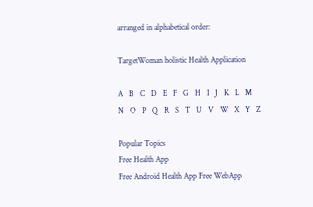arranged in alphabetical order:

TargetWoman holistic Health Application

A   B   C   D   E   F   G   H   I   J   K   L   M   N   O   P   Q   R   S   T   U   V   W   X   Y   Z

Popular Topics
Free Health App
Free Android Health App Free WebApp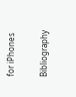for iPhones

Bibliography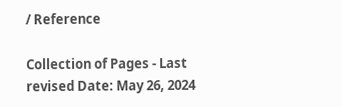/ Reference

Collection of Pages - Last revised Date: May 26, 2024